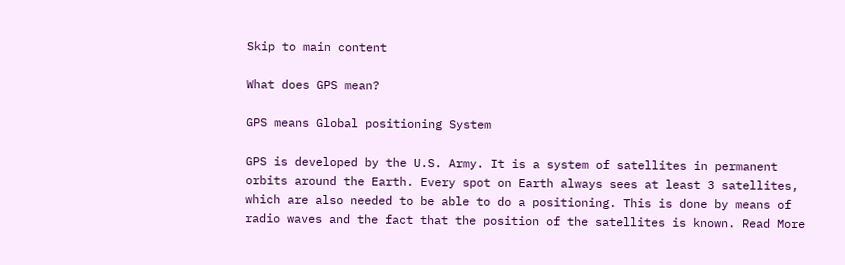Skip to main content

What does GPS mean?

GPS means Global positioning System

GPS is developed by the U.S. Army. It is a system of satellites in permanent orbits around the Earth. Every spot on Earth always sees at least 3 satellites, which are also needed to be able to do a positioning. This is done by means of radio waves and the fact that the position of the satellites is known. Read More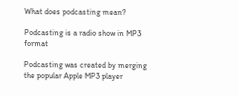What does podcasting mean?

Podcasting is a radio show in MP3 format

Podcasting was created by merging the popular Apple MP3 player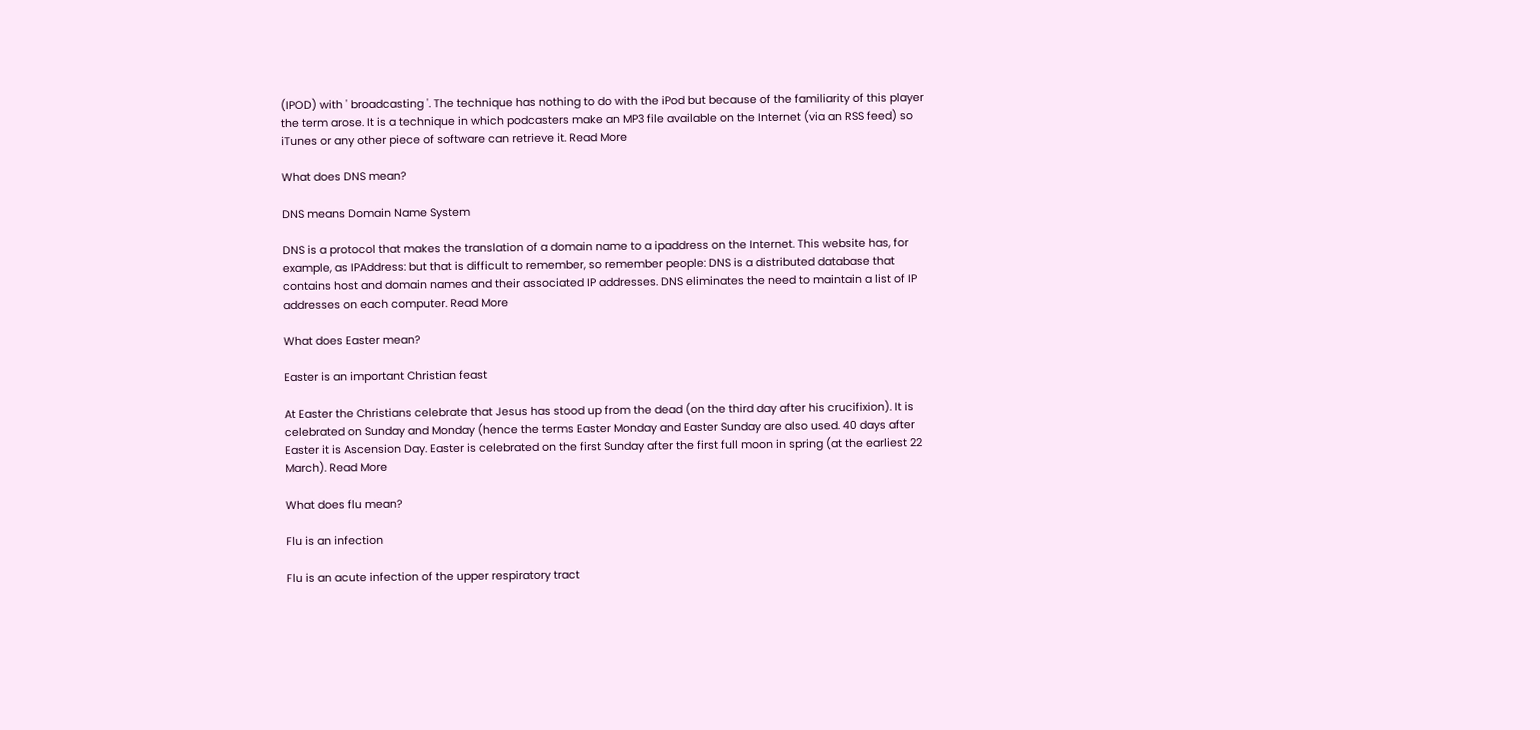(IPOD) with ' broadcasting '. The technique has nothing to do with the iPod but because of the familiarity of this player the term arose. It is a technique in which podcasters make an MP3 file available on the Internet (via an RSS feed) so iTunes or any other piece of software can retrieve it. Read More

What does DNS mean?

DNS means Domain Name System

DNS is a protocol that makes the translation of a domain name to a ipaddress on the Internet. This website has, for example, as IPAddress: but that is difficult to remember, so remember people: DNS is a distributed database that contains host and domain names and their associated IP addresses. DNS eliminates the need to maintain a list of IP addresses on each computer. Read More

What does Easter mean?

Easter is an important Christian feast

At Easter the Christians celebrate that Jesus has stood up from the dead (on the third day after his crucifixion). It is celebrated on Sunday and Monday (hence the terms Easter Monday and Easter Sunday are also used. 40 days after Easter it is Ascension Day. Easter is celebrated on the first Sunday after the first full moon in spring (at the earliest 22 March). Read More

What does flu mean?

Flu is an infection

Flu is an acute infection of the upper respiratory tract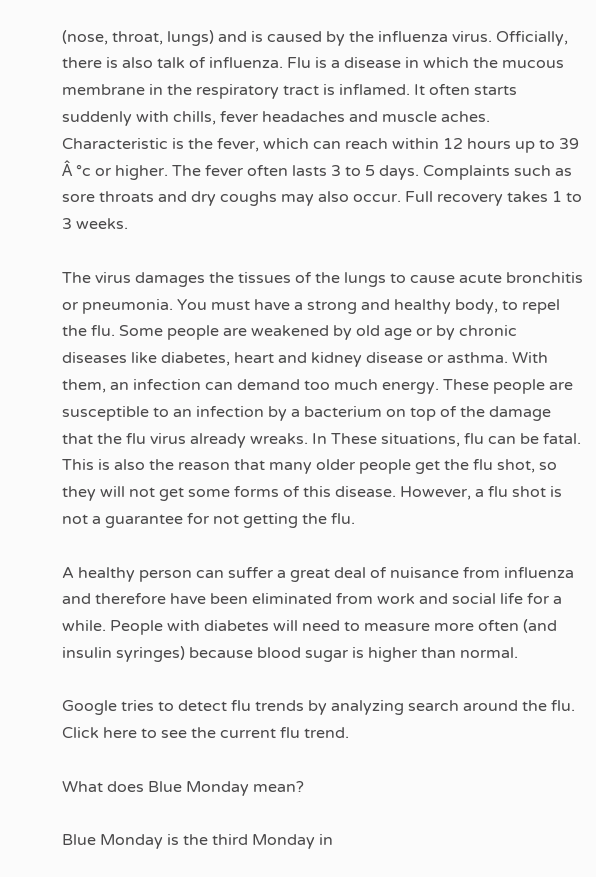(nose, throat, lungs) and is caused by the influenza virus. Officially, there is also talk of influenza. Flu is a disease in which the mucous membrane in the respiratory tract is inflamed. It often starts suddenly with chills, fever headaches and muscle aches. Characteristic is the fever, which can reach within 12 hours up to 39 Â °c or higher. The fever often lasts 3 to 5 days. Complaints such as sore throats and dry coughs may also occur. Full recovery takes 1 to 3 weeks.

The virus damages the tissues of the lungs to cause acute bronchitis or pneumonia. You must have a strong and healthy body, to repel the flu. Some people are weakened by old age or by chronic diseases like diabetes, heart and kidney disease or asthma. With them, an infection can demand too much energy. These people are susceptible to an infection by a bacterium on top of the damage that the flu virus already wreaks. In These situations, flu can be fatal. This is also the reason that many older people get the flu shot, so they will not get some forms of this disease. However, a flu shot is not a guarantee for not getting the flu.

A healthy person can suffer a great deal of nuisance from influenza and therefore have been eliminated from work and social life for a while. People with diabetes will need to measure more often (and insulin syringes) because blood sugar is higher than normal.

Google tries to detect flu trends by analyzing search around the flu. Click here to see the current flu trend.

What does Blue Monday mean?

Blue Monday is the third Monday in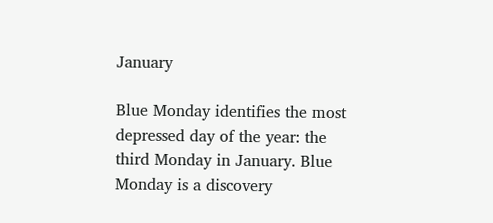January

Blue Monday identifies the most depressed day of the year: the third Monday in January. Blue Monday is a discovery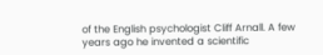of the English psychologist Cliff Arnall. A few years ago he invented a scientific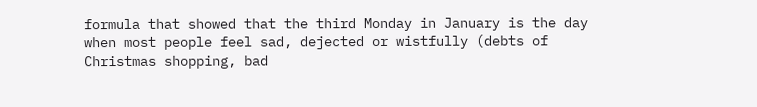formula that showed that the third Monday in January is the day when most people feel sad, dejected or wistfully (debts of Christmas shopping, bad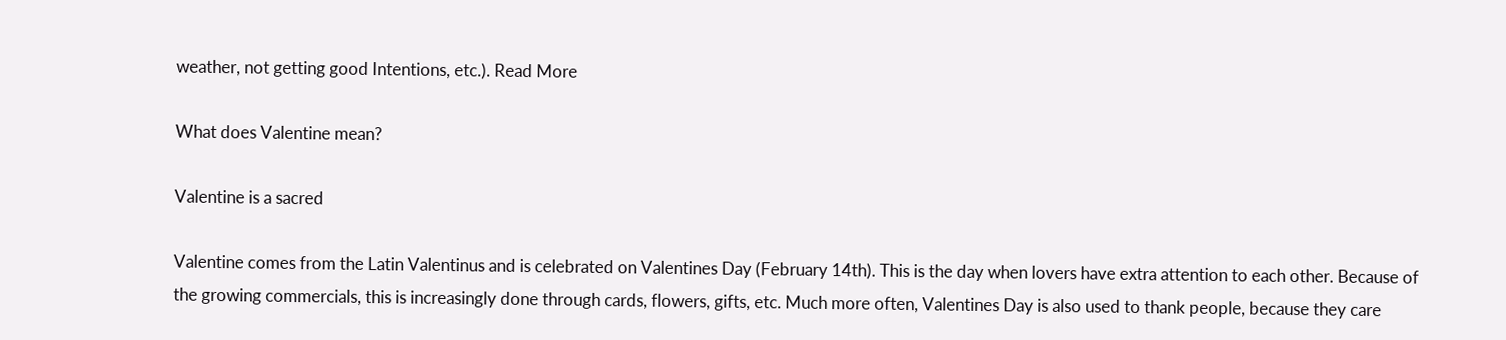weather, not getting good Intentions, etc.). Read More

What does Valentine mean?

Valentine is a sacred

Valentine comes from the Latin Valentinus and is celebrated on Valentines Day (February 14th). This is the day when lovers have extra attention to each other. Because of the growing commercials, this is increasingly done through cards, flowers, gifts, etc. Much more often, Valentines Day is also used to thank people, because they care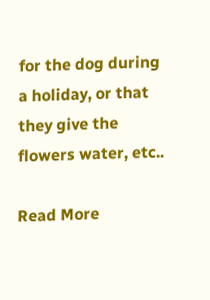for the dog during a holiday, or that they give the flowers water, etc..

Read More